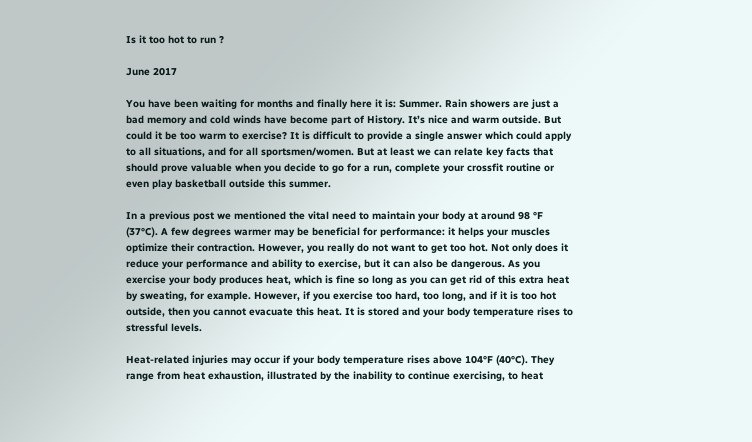Is it too hot to run ?

June 2017

You have been waiting for months and finally here it is: Summer. Rain showers are just a bad memory and cold winds have become part of History. It’s nice and warm outside. But could it be too warm to exercise? It is difficult to provide a single answer which could apply to all situations, and for all sportsmen/women. But at least we can relate key facts that should prove valuable when you decide to go for a run, complete your crossfit routine or even play basketball outside this summer.

In a previous post we mentioned the vital need to maintain your body at around 98 °F (37°C). A few degrees warmer may be beneficial for performance: it helps your muscles optimize their contraction. However, you really do not want to get too hot. Not only does it reduce your performance and ability to exercise, but it can also be dangerous. As you exercise your body produces heat, which is fine so long as you can get rid of this extra heat by sweating, for example. However, if you exercise too hard, too long, and if it is too hot outside, then you cannot evacuate this heat. It is stored and your body temperature rises to stressful levels.

Heat-related injuries may occur if your body temperature rises above 104°F (40°C). They range from heat exhaustion, illustrated by the inability to continue exercising, to heat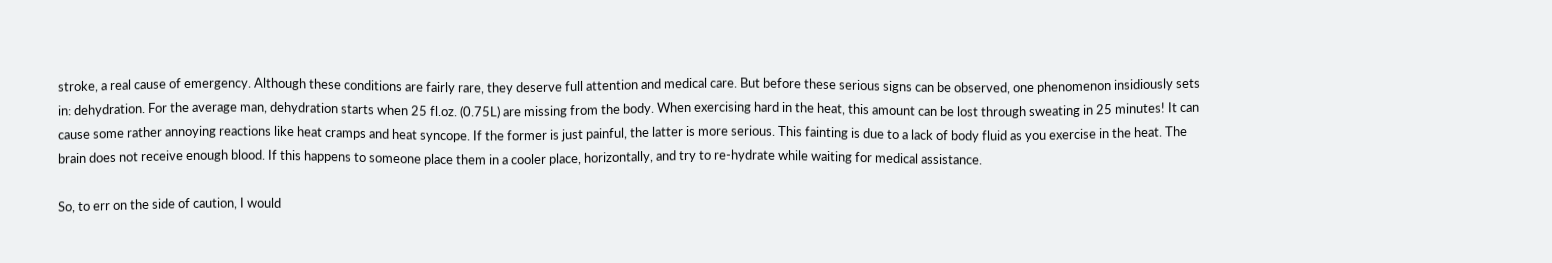stroke, a real cause of emergency. Although these conditions are fairly rare, they deserve full attention and medical care. But before these serious signs can be observed, one phenomenon insidiously sets in: dehydration. For the average man, dehydration starts when 25 fl.oz. (0.75L) are missing from the body. When exercising hard in the heat, this amount can be lost through sweating in 25 minutes! It can cause some rather annoying reactions like heat cramps and heat syncope. If the former is just painful, the latter is more serious. This fainting is due to a lack of body fluid as you exercise in the heat. The brain does not receive enough blood. If this happens to someone place them in a cooler place, horizontally, and try to re-hydrate while waiting for medical assistance.

So, to err on the side of caution, I would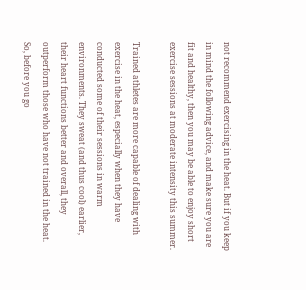not recommend exercising in the heat. But if you keep in mind the following advice, and make sure you are fit and healthy, then you may be able to enjoy short exercise sessions at moderate intensity this summer.

Trained athletes are more capable of dealing with exercise in the heat, especially when they have conducted some of their sessions in warm environments. They sweat (and thus cool) earlier, their heart functions better and overall, they outperform those who have not trained in the heat. So, before you go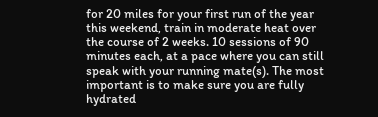for 20 miles for your first run of the year this weekend, train in moderate heat over the course of 2 weeks. 10 sessions of 90 minutes each, at a pace where you can still speak with your running mate(s). The most important is to make sure you are fully hydrated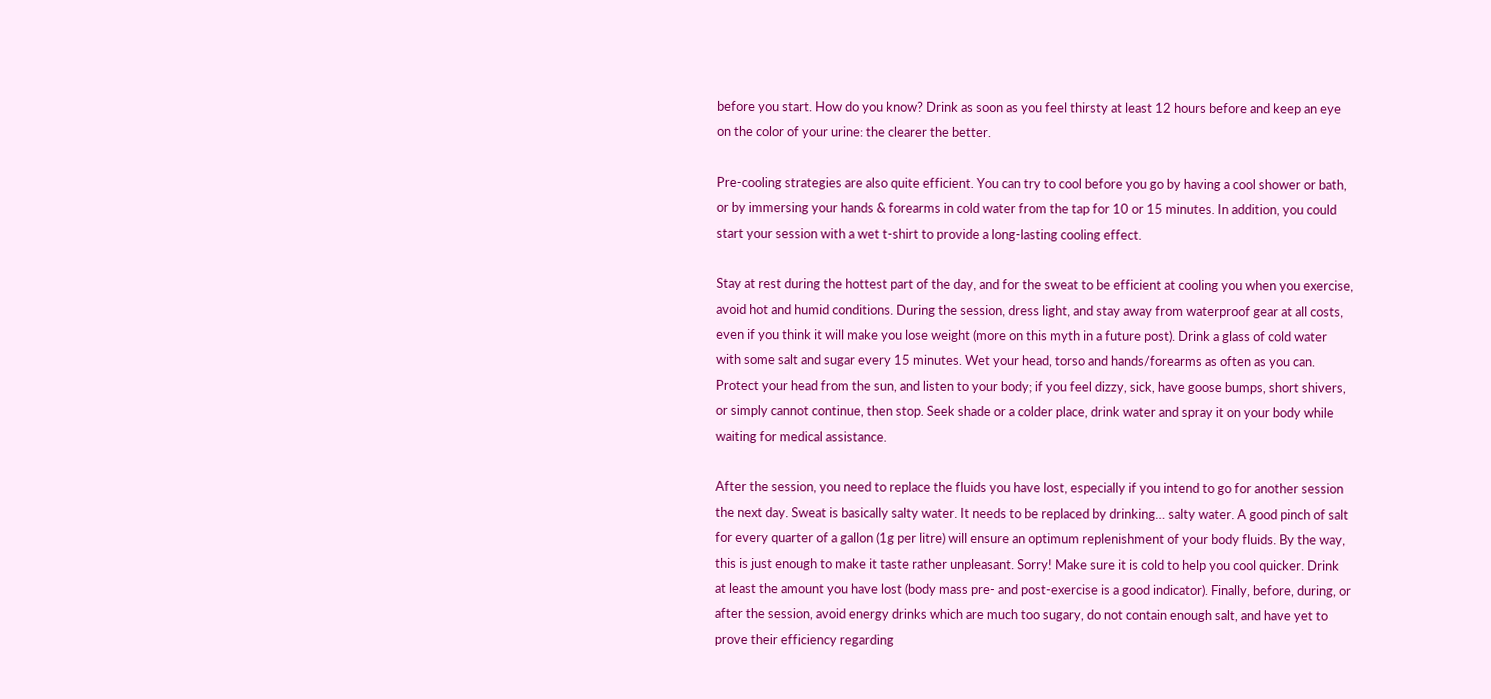before you start. How do you know? Drink as soon as you feel thirsty at least 12 hours before and keep an eye on the color of your urine: the clearer the better.

Pre-cooling strategies are also quite efficient. You can try to cool before you go by having a cool shower or bath, or by immersing your hands & forearms in cold water from the tap for 10 or 15 minutes. In addition, you could start your session with a wet t-shirt to provide a long-lasting cooling effect.

Stay at rest during the hottest part of the day, and for the sweat to be efficient at cooling you when you exercise, avoid hot and humid conditions. During the session, dress light, and stay away from waterproof gear at all costs, even if you think it will make you lose weight (more on this myth in a future post). Drink a glass of cold water with some salt and sugar every 15 minutes. Wet your head, torso and hands/forearms as often as you can. Protect your head from the sun, and listen to your body; if you feel dizzy, sick, have goose bumps, short shivers, or simply cannot continue, then stop. Seek shade or a colder place, drink water and spray it on your body while waiting for medical assistance.

After the session, you need to replace the fluids you have lost, especially if you intend to go for another session the next day. Sweat is basically salty water. It needs to be replaced by drinking… salty water. A good pinch of salt for every quarter of a gallon (1g per litre) will ensure an optimum replenishment of your body fluids. By the way, this is just enough to make it taste rather unpleasant. Sorry! Make sure it is cold to help you cool quicker. Drink at least the amount you have lost (body mass pre- and post-exercise is a good indicator). Finally, before, during, or after the session, avoid energy drinks which are much too sugary, do not contain enough salt, and have yet to prove their efficiency regarding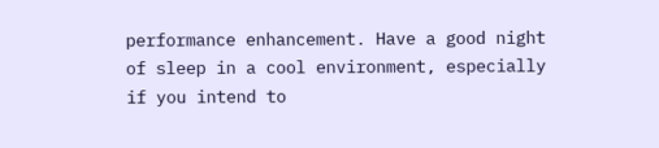performance enhancement. Have a good night of sleep in a cool environment, especially if you intend to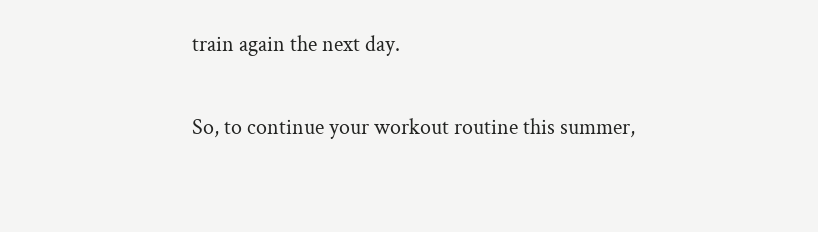train again the next day.

So, to continue your workout routine this summer,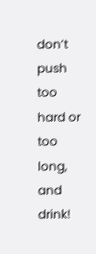don’t push too hard or too long, and drink!